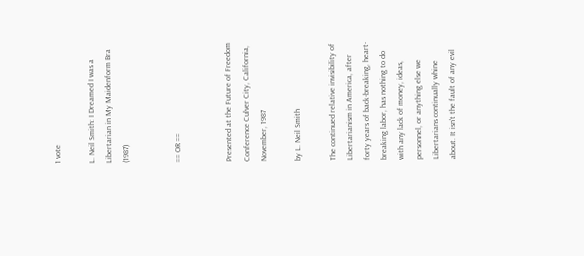1 vote

L. Neil Smith: I Dreamed I was a Libertarian in My Maidenform Bra (1987)


== OR ==


Presented at the Future of Freedom Conference Culver City, California, November, 1987

by L. Neil Smith

The continued relative invisibility of Libertarianism in America, after forty years of back-breaking, heart-breaking labor, has nothing to do with any lack of money, ideas, personnel, or anything else we Libertarians continually whine about. It isn't the fault of any evil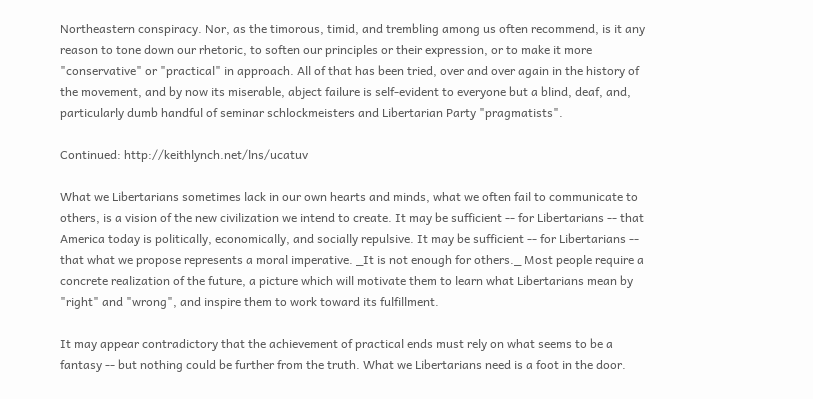Northeastern conspiracy. Nor, as the timorous, timid, and trembling among us often recommend, is it any reason to tone down our rhetoric, to soften our principles or their expression, or to make it more "conservative" or "practical" in approach. All of that has been tried, over and over again in the history of the movement, and by now its miserable, abject failure is self-evident to everyone but a blind, deaf, and, particularly dumb handful of seminar schlockmeisters and Libertarian Party "pragmatists".

Continued: http://keithlynch.net/lns/ucatuv

What we Libertarians sometimes lack in our own hearts and minds, what we often fail to communicate to others, is a vision of the new civilization we intend to create. It may be sufficient -- for Libertarians -- that America today is politically, economically, and socially repulsive. It may be sufficient -- for Libertarians -- that what we propose represents a moral imperative. _It is not enough for others._ Most people require a concrete realization of the future, a picture which will motivate them to learn what Libertarians mean by "right" and "wrong", and inspire them to work toward its fulfillment.

It may appear contradictory that the achievement of practical ends must rely on what seems to be a fantasy -- but nothing could be further from the truth. What we Libertarians need is a foot in the door.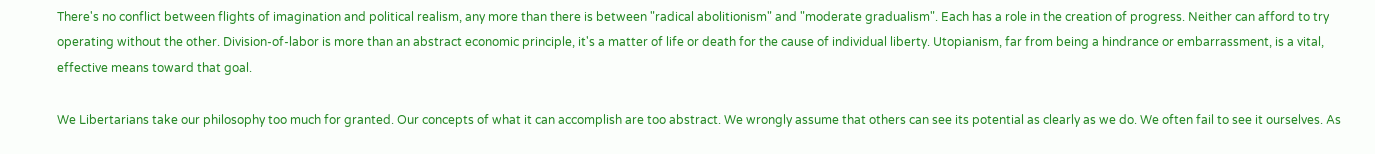There's no conflict between flights of imagination and political realism, any more than there is between "radical abolitionism" and "moderate gradualism". Each has a role in the creation of progress. Neither can afford to try operating without the other. Division-of-labor is more than an abstract economic principle, it's a matter of life or death for the cause of individual liberty. Utopianism, far from being a hindrance or embarrassment, is a vital, effective means toward that goal.

We Libertarians take our philosophy too much for granted. Our concepts of what it can accomplish are too abstract. We wrongly assume that others can see its potential as clearly as we do. We often fail to see it ourselves. As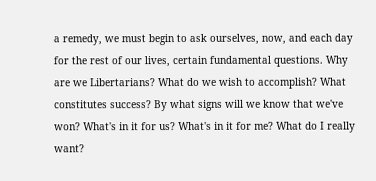a remedy, we must begin to ask ourselves, now, and each day for the rest of our lives, certain fundamental questions. Why are we Libertarians? What do we wish to accomplish? What constitutes success? By what signs will we know that we've won? What's in it for us? What's in it for me? What do I really want?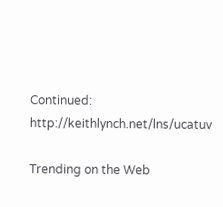Continued: http://keithlynch.net/lns/ucatuv

Trending on the Web